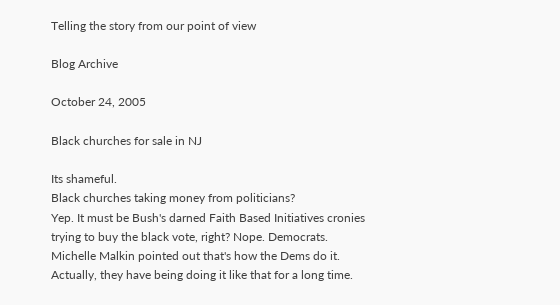Telling the story from our point of view

Blog Archive

October 24, 2005

Black churches for sale in NJ

Its shameful.
Black churches taking money from politicians?
Yep. It must be Bush's darned Faith Based Initiatives cronies trying to buy the black vote, right? Nope. Democrats.
Michelle Malkin pointed out that's how the Dems do it. Actually, they have being doing it like that for a long time.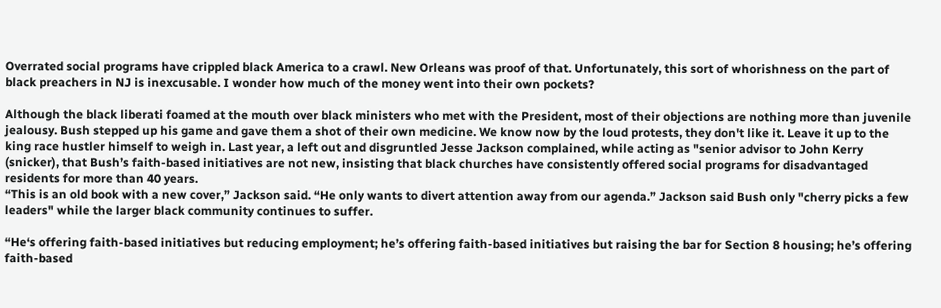Overrated social programs have crippled black America to a crawl. New Orleans was proof of that. Unfortunately, this sort of whorishness on the part of black preachers in NJ is inexcusable. I wonder how much of the money went into their own pockets?

Although the black liberati foamed at the mouth over black ministers who met with the President, most of their objections are nothing more than juvenile jealousy. Bush stepped up his game and gave them a shot of their own medicine. We know now by the loud protests, they don't like it. Leave it up to the king race hustler himself to weigh in. Last year, a left out and disgruntled Jesse Jackson complained, while acting as "senior advisor to John Kerry (snicker), that Bush’s faith-based initiatives are not new, insisting that black churches have consistently offered social programs for disadvantaged residents for more than 40 years.
“This is an old book with a new cover,” Jackson said. “He only wants to divert attention away from our agenda.” Jackson said Bush only "cherry picks a few leaders" while the larger black community continues to suffer.

“He‘s offering faith-based initiatives but reducing employment; he’s offering faith-based initiatives but raising the bar for Section 8 housing; he’s offering faith-based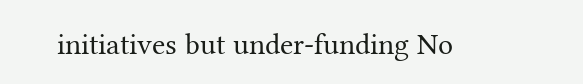initiatives but under-funding No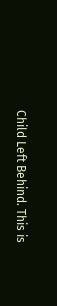Child Left Behind. This is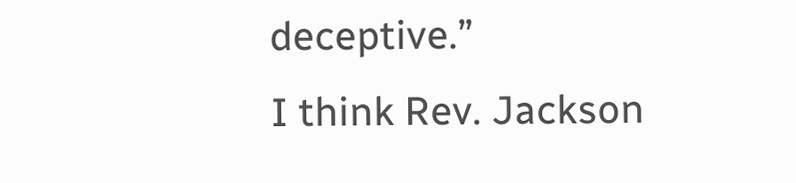deceptive.”
I think Rev. Jackson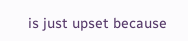is just upset because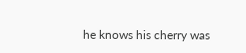he knows his cherry was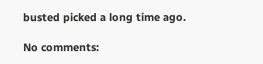busted picked a long time ago.

No comments: